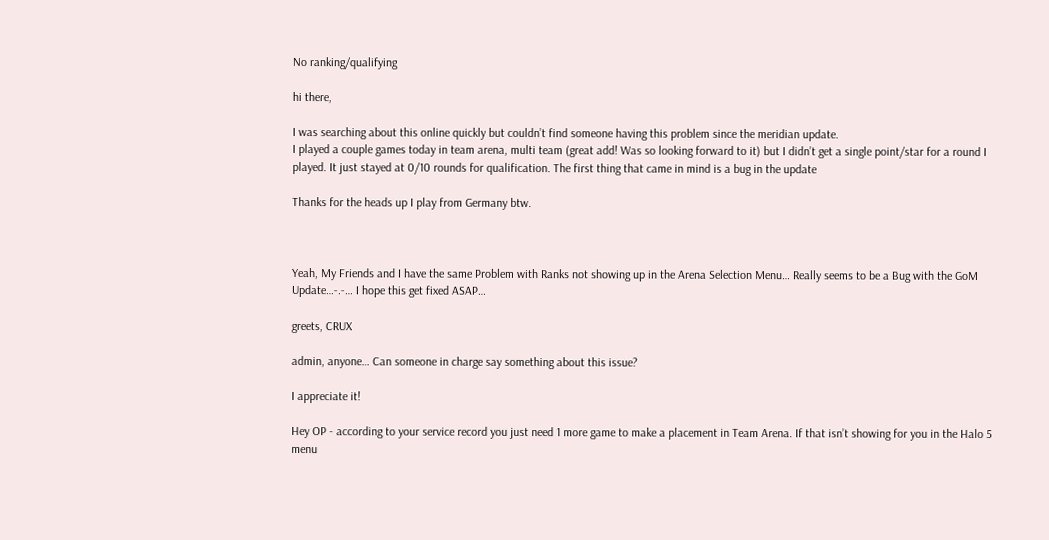No ranking/qualifying

hi there,

I was searching about this online quickly but couldn’t find someone having this problem since the meridian update.
I played a couple games today in team arena, multi team (great add! Was so looking forward to it) but I didn’t get a single point/star for a round I played. It just stayed at 0/10 rounds for qualification. The first thing that came in mind is a bug in the update

Thanks for the heads up I play from Germany btw.



Yeah, My Friends and I have the same Problem with Ranks not showing up in the Arena Selection Menu… Really seems to be a Bug with the GoM Update…-.-… I hope this get fixed ASAP…

greets, CRUX

admin, anyone… Can someone in charge say something about this issue?

I appreciate it!

Hey OP - according to your service record you just need 1 more game to make a placement in Team Arena. If that isn’t showing for you in the Halo 5 menu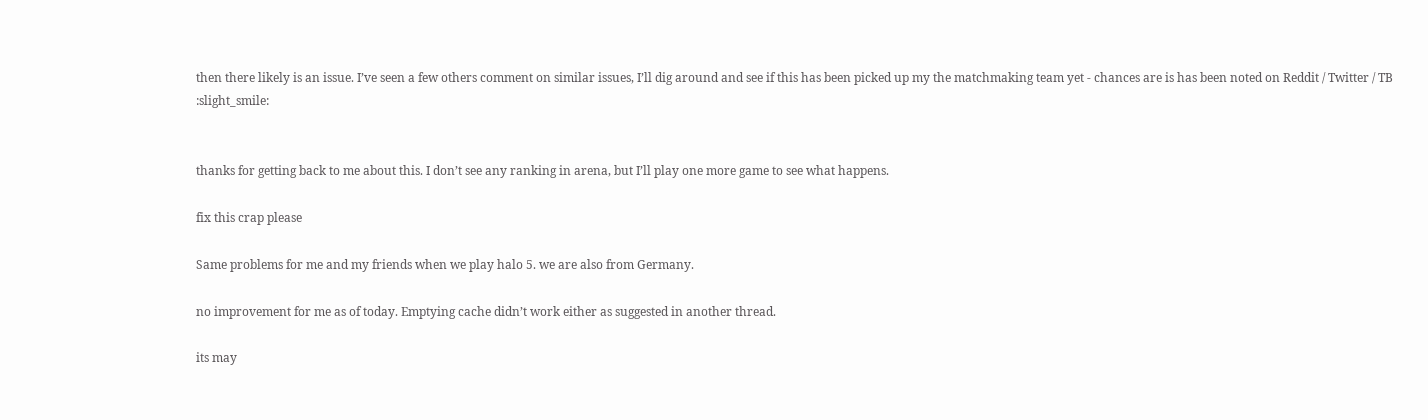then there likely is an issue. I’ve seen a few others comment on similar issues, I’ll dig around and see if this has been picked up my the matchmaking team yet - chances are is has been noted on Reddit / Twitter / TB :slight_smile:


thanks for getting back to me about this. I don’t see any ranking in arena, but I’ll play one more game to see what happens.

fix this crap please

Same problems for me and my friends when we play halo 5. we are also from Germany.

no improvement for me as of today. Emptying cache didn’t work either as suggested in another thread.

its may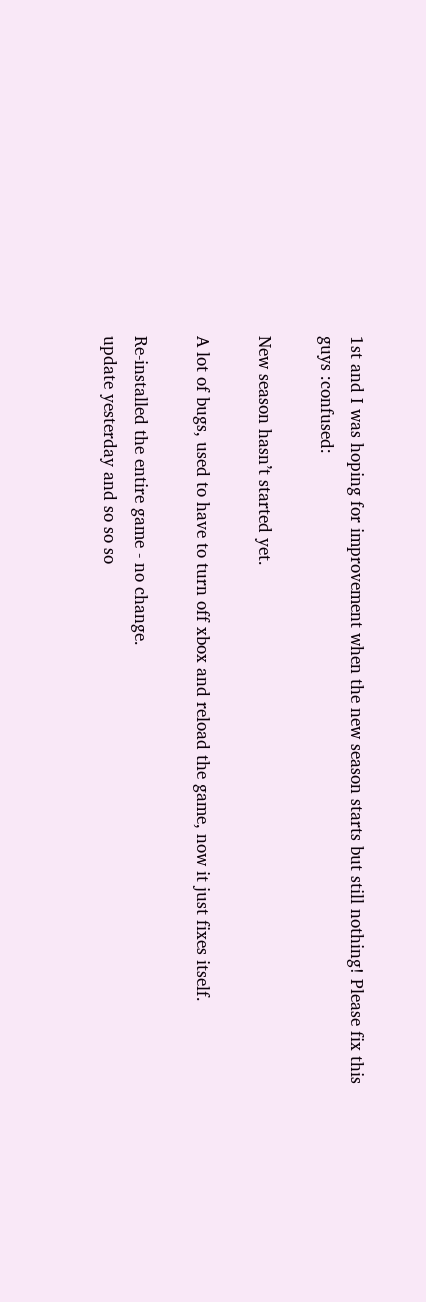1st and I was hoping for improvement when the new season starts but still nothing! Please fix this guys :confused:

New season hasn’t started yet.

A lot of bugs, used to have to turn off xbox and reload the game, now it just fixes itself.

Re-installed the entire game - no change.
update yesterday and so so so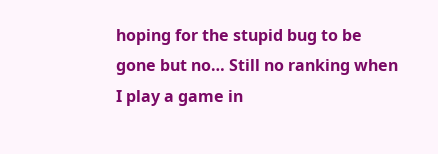hoping for the stupid bug to be gone but no… Still no ranking when I play a game in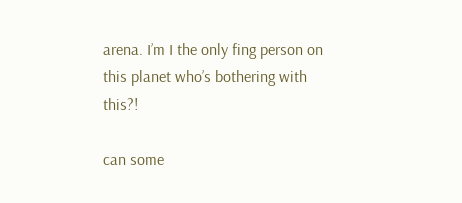arena. I’m I the only fing person on this planet who’s bothering with this?!

can some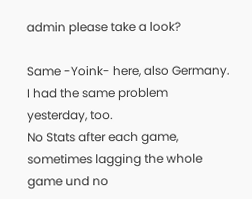admin please take a look?

Same -Yoink- here, also Germany.
I had the same problem yesterday, too.
No Stats after each game, sometimes lagging the whole game und no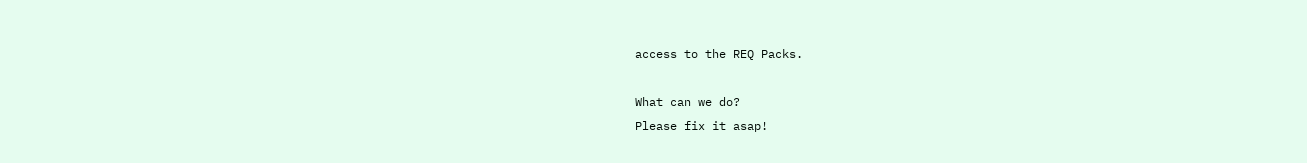access to the REQ Packs.

What can we do?
Please fix it asap!